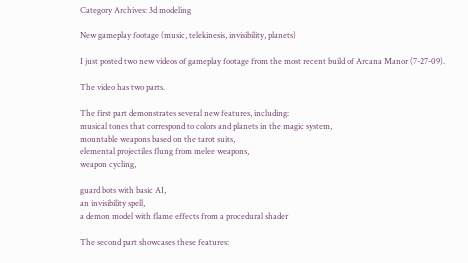Category Archives: 3d modeling

New gameplay footage (music, telekinesis, invisibility, planets)

I just posted two new videos of gameplay footage from the most recent build of Arcana Manor (7-27-09).

The video has two parts.

The first part demonstrates several new features, including:
musical tones that correspond to colors and planets in the magic system,
mountable weapons based on the tarot suits,
elemental projectiles flung from melee weapons,
weapon cycling,

guard bots with basic AI,
an invisibility spell,
a demon model with flame effects from a procedural shader

The second part showcases these features: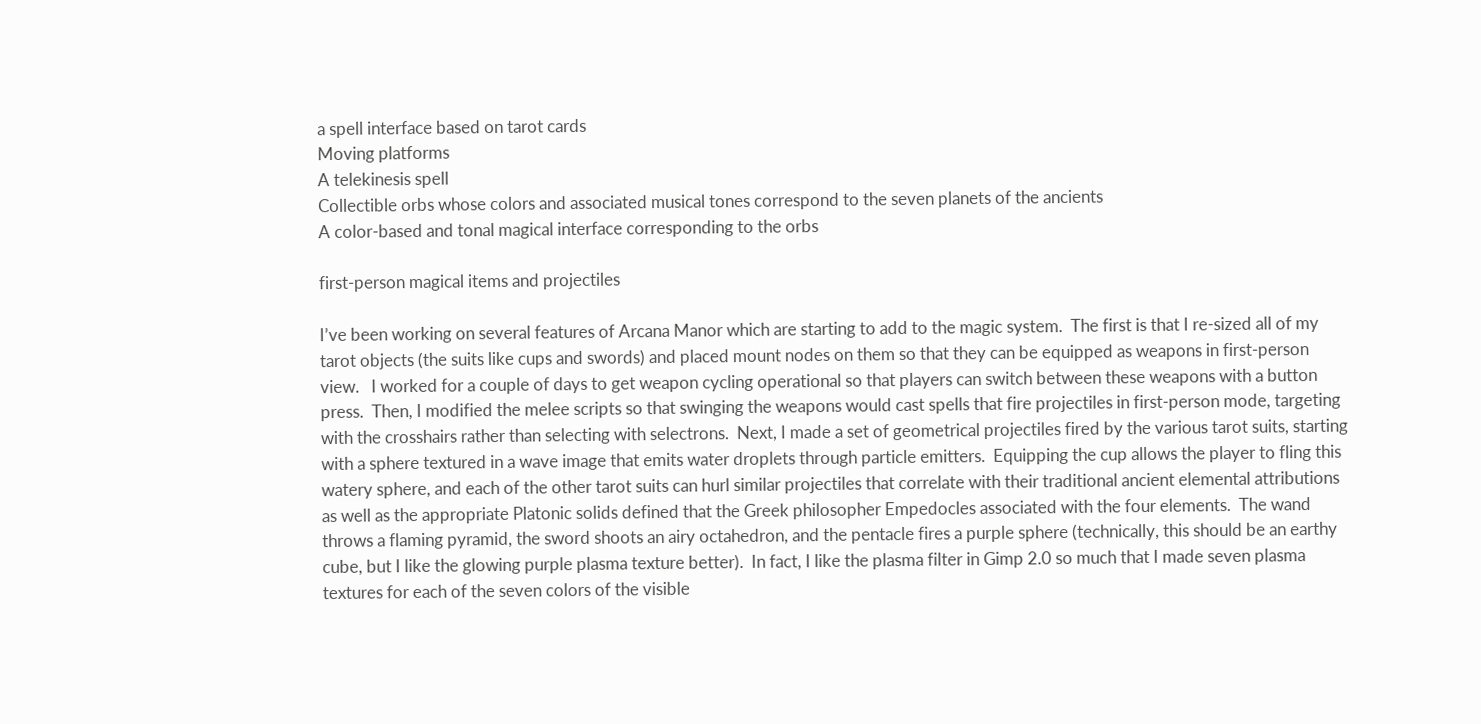a spell interface based on tarot cards
Moving platforms
A telekinesis spell
Collectible orbs whose colors and associated musical tones correspond to the seven planets of the ancients
A color-based and tonal magical interface corresponding to the orbs

first-person magical items and projectiles

I’ve been working on several features of Arcana Manor which are starting to add to the magic system.  The first is that I re-sized all of my tarot objects (the suits like cups and swords) and placed mount nodes on them so that they can be equipped as weapons in first-person view.   I worked for a couple of days to get weapon cycling operational so that players can switch between these weapons with a button press.  Then, I modified the melee scripts so that swinging the weapons would cast spells that fire projectiles in first-person mode, targeting with the crosshairs rather than selecting with selectrons.  Next, I made a set of geometrical projectiles fired by the various tarot suits, starting with a sphere textured in a wave image that emits water droplets through particle emitters.  Equipping the cup allows the player to fling this watery sphere, and each of the other tarot suits can hurl similar projectiles that correlate with their traditional ancient elemental attributions as well as the appropriate Platonic solids defined that the Greek philosopher Empedocles associated with the four elements.  The wand throws a flaming pyramid, the sword shoots an airy octahedron, and the pentacle fires a purple sphere (technically, this should be an earthy cube, but I like the glowing purple plasma texture better).  In fact, I like the plasma filter in Gimp 2.0 so much that I made seven plasma textures for each of the seven colors of the visible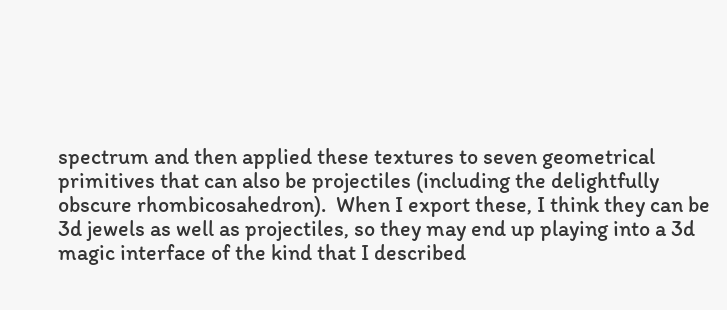spectrum and then applied these textures to seven geometrical primitives that can also be projectiles (including the delightfully obscure rhombicosahedron).  When I export these, I think they can be 3d jewels as well as projectiles, so they may end up playing into a 3d magic interface of the kind that I described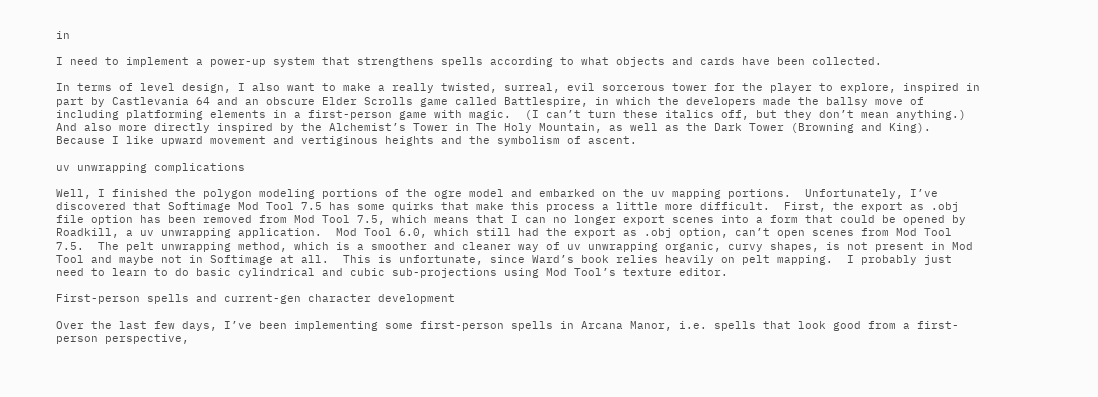in

I need to implement a power-up system that strengthens spells according to what objects and cards have been collected.

In terms of level design, I also want to make a really twisted, surreal, evil sorcerous tower for the player to explore, inspired in part by Castlevania 64 and an obscure Elder Scrolls game called Battlespire, in which the developers made the ballsy move of including platforming elements in a first-person game with magic.  (I can’t turn these italics off, but they don’t mean anything.)  And also more directly inspired by the Alchemist’s Tower in The Holy Mountain, as well as the Dark Tower (Browning and King).  Because I like upward movement and vertiginous heights and the symbolism of ascent.

uv unwrapping complications

Well, I finished the polygon modeling portions of the ogre model and embarked on the uv mapping portions.  Unfortunately, I’ve discovered that Softimage Mod Tool 7.5 has some quirks that make this process a little more difficult.  First, the export as .obj file option has been removed from Mod Tool 7.5, which means that I can no longer export scenes into a form that could be opened by Roadkill, a uv unwrapping application.  Mod Tool 6.0, which still had the export as .obj option, can’t open scenes from Mod Tool 7.5.  The pelt unwrapping method, which is a smoother and cleaner way of uv unwrapping organic, curvy shapes, is not present in Mod Tool and maybe not in Softimage at all.  This is unfortunate, since Ward’s book relies heavily on pelt mapping.  I probably just need to learn to do basic cylindrical and cubic sub-projections using Mod Tool’s texture editor.

First-person spells and current-gen character development

Over the last few days, I’ve been implementing some first-person spells in Arcana Manor, i.e. spells that look good from a first-person perspective,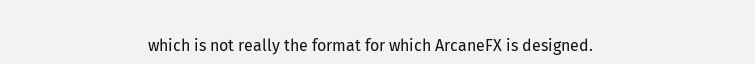which is not really the format for which ArcaneFX is designed.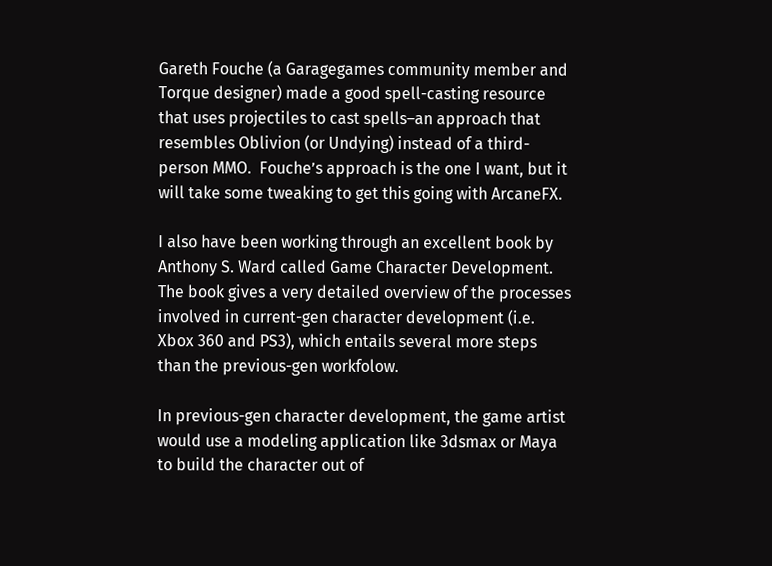Gareth Fouche (a Garagegames community member and Torque designer) made a good spell-casting resource that uses projectiles to cast spells–an approach that resembles Oblivion (or Undying) instead of a third-person MMO.  Fouche’s approach is the one I want, but it will take some tweaking to get this going with ArcaneFX.

I also have been working through an excellent book by Anthony S. Ward called Game Character Development.  The book gives a very detailed overview of the processes involved in current-gen character development (i.e. Xbox 360 and PS3), which entails several more steps than the previous-gen workfolow.

In previous-gen character development, the game artist would use a modeling application like 3dsmax or Maya to build the character out of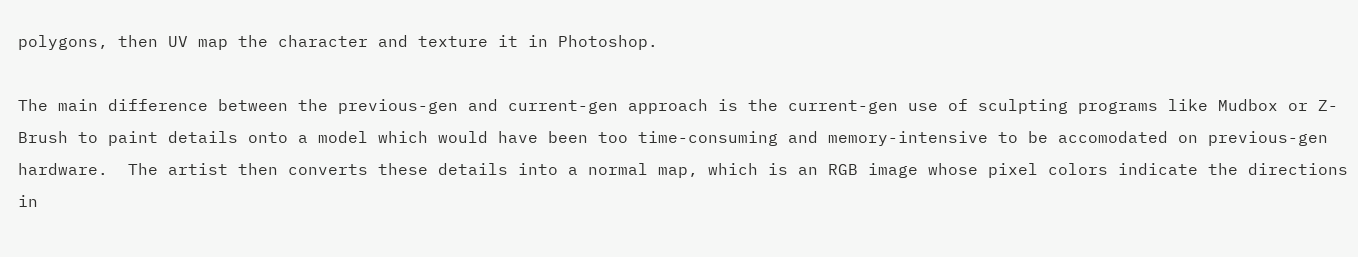polygons, then UV map the character and texture it in Photoshop.

The main difference between the previous-gen and current-gen approach is the current-gen use of sculpting programs like Mudbox or Z-Brush to paint details onto a model which would have been too time-consuming and memory-intensive to be accomodated on previous-gen hardware.  The artist then converts these details into a normal map, which is an RGB image whose pixel colors indicate the directions in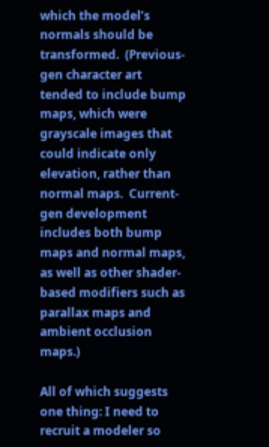which the model’s normals should be transformed.  (Previous-gen character art tended to include bump maps, which were grayscale images that could indicate only elevation, rather than normal maps.  Current-gen development includes both bump maps and normal maps, as well as other shader-based modifiers such as parallax maps and ambient occlusion maps.)

All of which suggests one thing: I need to recruit a modeler so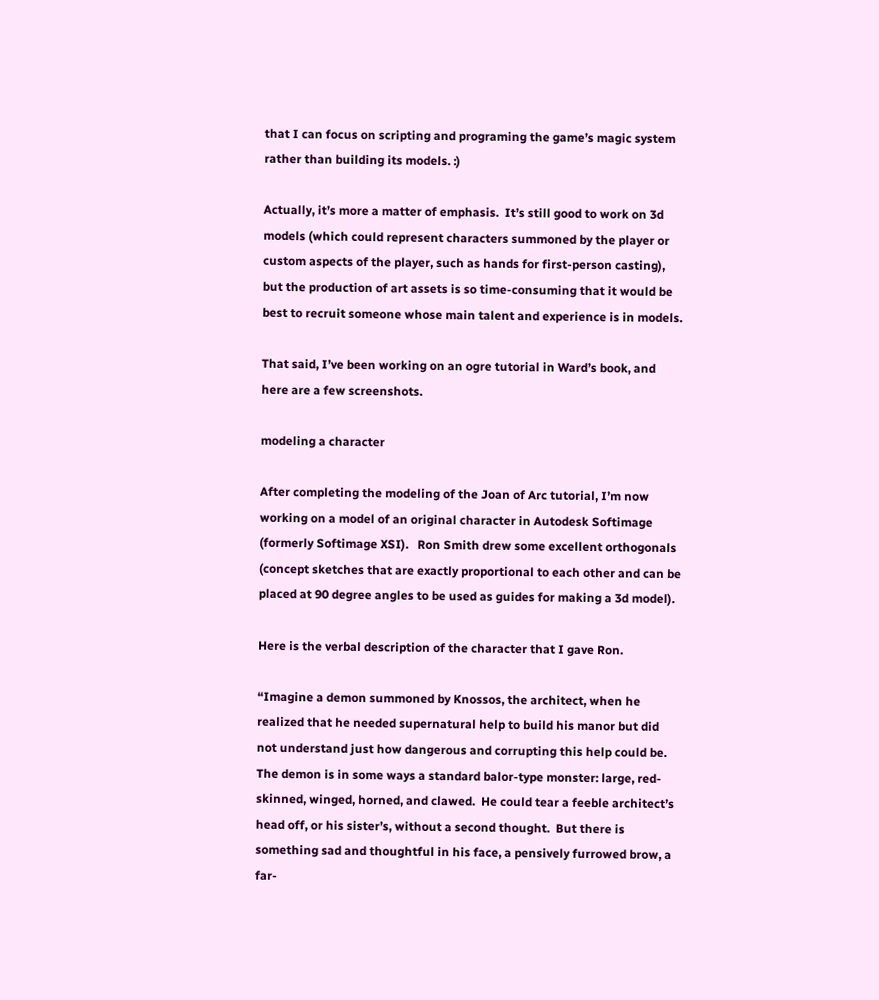that I can focus on scripting and programing the game’s magic system rather than building its models. :)

Actually, it’s more a matter of emphasis.  It’s still good to work on 3d models (which could represent characters summoned by the player or custom aspects of the player, such as hands for first-person casting), but the production of art assets is so time-consuming that it would be best to recruit someone whose main talent and experience is in models.

That said, I’ve been working on an ogre tutorial in Ward’s book, and here are a few screenshots.

modeling a character

After completing the modeling of the Joan of Arc tutorial, I’m now working on a model of an original character in Autodesk Softimage (formerly Softimage XSI).   Ron Smith drew some excellent orthogonals (concept sketches that are exactly proportional to each other and can be placed at 90 degree angles to be used as guides for making a 3d model).

Here is the verbal description of the character that I gave Ron.

“Imagine a demon summoned by Knossos, the architect, when he realized that he needed supernatural help to build his manor but did not understand just how dangerous and corrupting this help could be.  The demon is in some ways a standard balor-type monster: large, red-skinned, winged, horned, and clawed.  He could tear a feeble architect’s head off, or his sister’s, without a second thought.  But there is something sad and thoughtful in his face, a pensively furrowed brow, a far-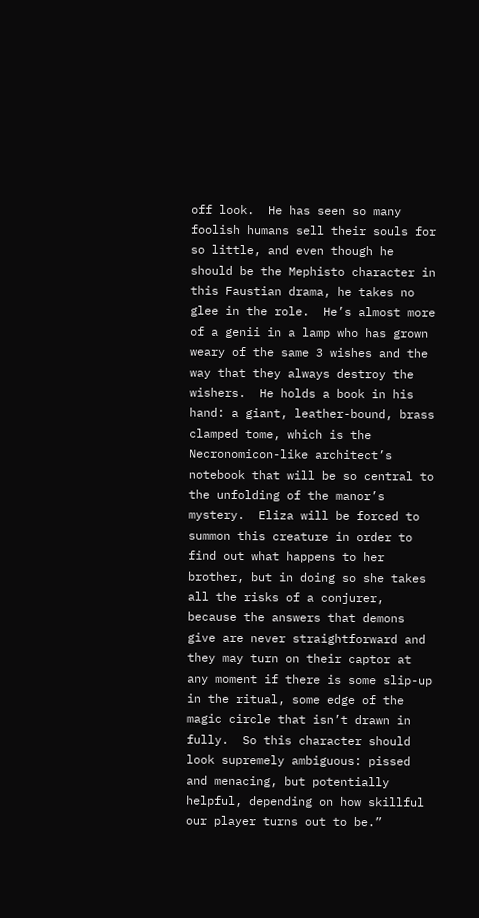off look.  He has seen so many foolish humans sell their souls for so little, and even though he should be the Mephisto character in this Faustian drama, he takes no glee in the role.  He’s almost more of a genii in a lamp who has grown weary of the same 3 wishes and the way that they always destroy the wishers.  He holds a book in his hand: a giant, leather-bound, brass clamped tome, which is the Necronomicon-like architect’s notebook that will be so central to the unfolding of the manor’s mystery.  Eliza will be forced to summon this creature in order to find out what happens to her brother, but in doing so she takes all the risks of a conjurer, because the answers that demons give are never straightforward and they may turn on their captor at any moment if there is some slip-up in the ritual, some edge of the magic circle that isn’t drawn in fully.  So this character should look supremely ambiguous: pissed and menacing, but potentially helpful, depending on how skillful our player turns out to be.”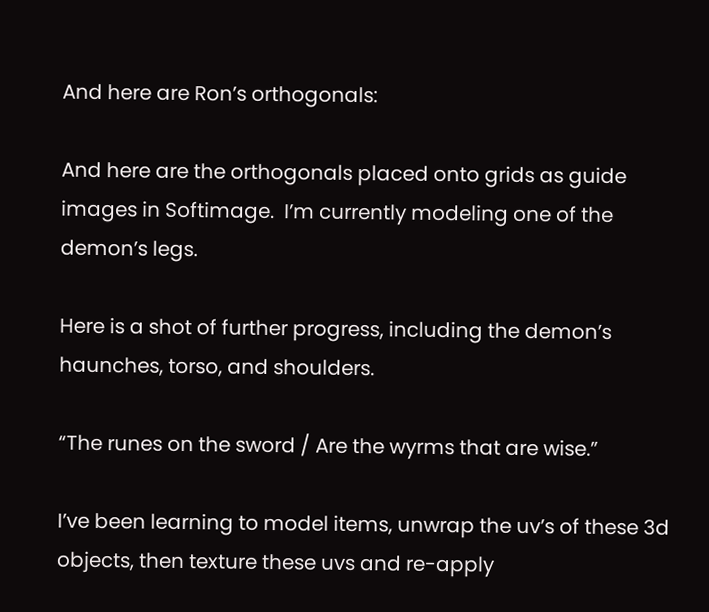And here are Ron’s orthogonals:

And here are the orthogonals placed onto grids as guide images in Softimage.  I’m currently modeling one of the demon’s legs.

Here is a shot of further progress, including the demon’s haunches, torso, and shoulders.

“The runes on the sword / Are the wyrms that are wise.”

I’ve been learning to model items, unwrap the uv’s of these 3d objects, then texture these uvs and re-apply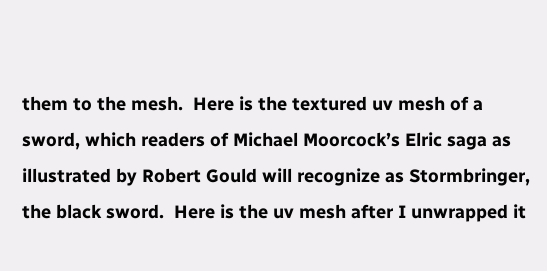them to the mesh.  Here is the textured uv mesh of a sword, which readers of Michael Moorcock’s Elric saga as illustrated by Robert Gould will recognize as Stormbringer, the black sword.  Here is the uv mesh after I unwrapped it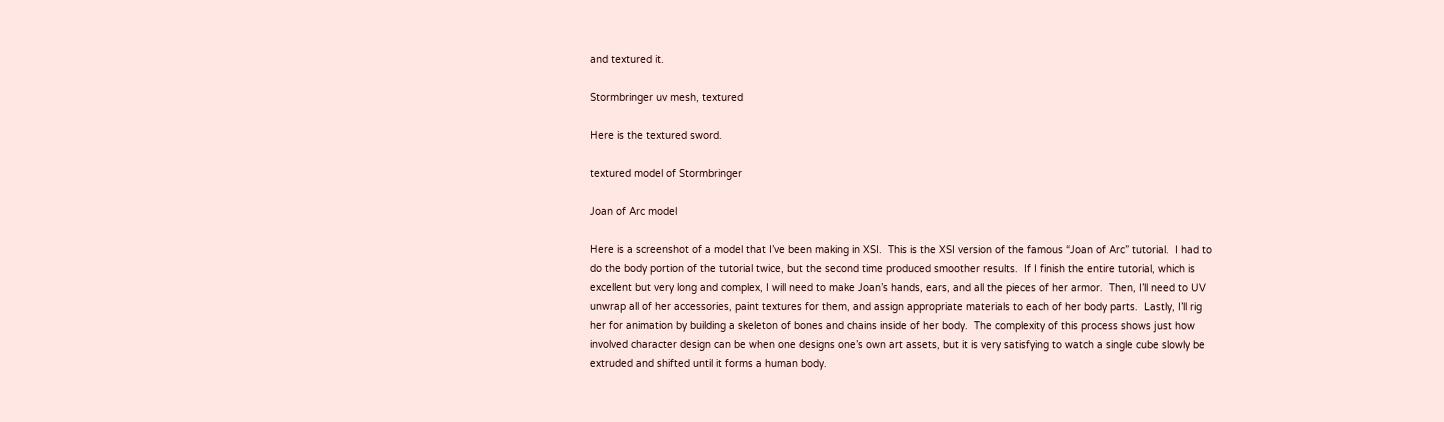and textured it.

Stormbringer uv mesh, textured

Here is the textured sword.

textured model of Stormbringer

Joan of Arc model

Here is a screenshot of a model that I’ve been making in XSI.  This is the XSI version of the famous “Joan of Arc” tutorial.  I had to do the body portion of the tutorial twice, but the second time produced smoother results.  If I finish the entire tutorial, which is excellent but very long and complex, I will need to make Joan’s hands, ears, and all the pieces of her armor.  Then, I’ll need to UV unwrap all of her accessories, paint textures for them, and assign appropriate materials to each of her body parts.  Lastly, I’ll rig her for animation by building a skeleton of bones and chains inside of her body.  The complexity of this process shows just how involved character design can be when one designs one’s own art assets, but it is very satisfying to watch a single cube slowly be extruded and shifted until it forms a human body.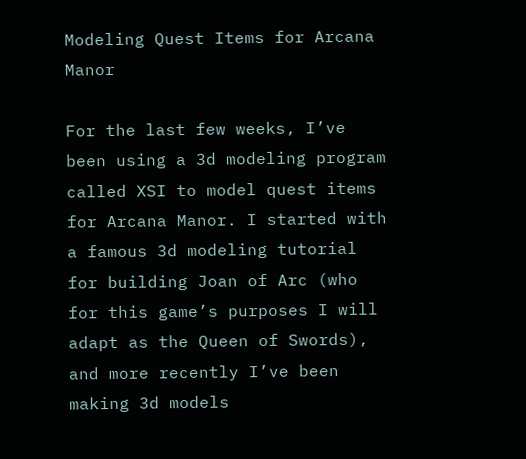Modeling Quest Items for Arcana Manor

For the last few weeks, I’ve been using a 3d modeling program called XSI to model quest items for Arcana Manor. I started with a famous 3d modeling tutorial for building Joan of Arc (who for this game’s purposes I will adapt as the Queen of Swords), and more recently I’ve been making 3d models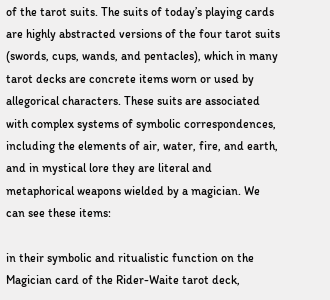of the tarot suits. The suits of today’s playing cards are highly abstracted versions of the four tarot suits (swords, cups, wands, and pentacles), which in many tarot decks are concrete items worn or used by allegorical characters. These suits are associated with complex systems of symbolic correspondences, including the elements of air, water, fire, and earth, and in mystical lore they are literal and metaphorical weapons wielded by a magician. We can see these items:

in their symbolic and ritualistic function on the Magician card of the Rider-Waite tarot deck,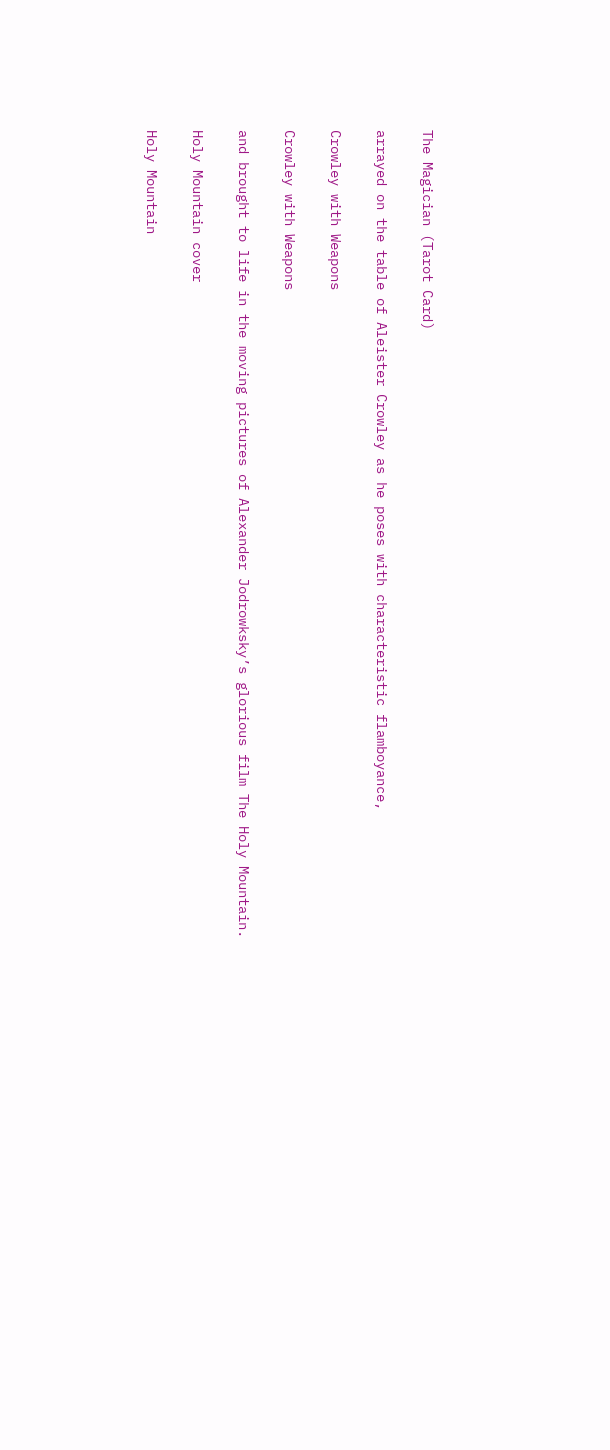The Magician (Tarot Card)

arrayed on the table of Aleister Crowley as he poses with characteristic flamboyance,

Crowley with Weapons

Crowley with Weapons

and brought to life in the moving pictures of Alexander Jodrowksky’s glorious film The Holy Mountain.

Holy Mountain cover

Holy Mountain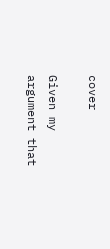cover

Given my argument that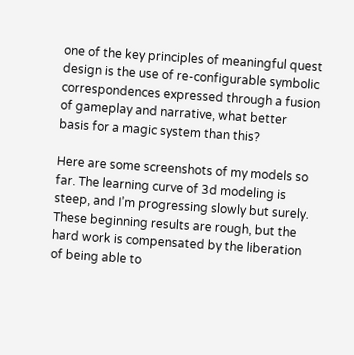one of the key principles of meaningful quest design is the use of re-configurable symbolic correspondences expressed through a fusion of gameplay and narrative, what better basis for a magic system than this?

Here are some screenshots of my models so far. The learning curve of 3d modeling is steep, and I’m progressing slowly but surely. These beginning results are rough, but the hard work is compensated by the liberation of being able to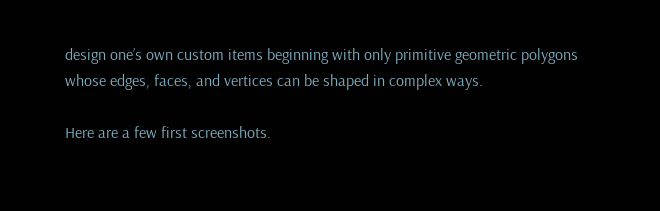design one’s own custom items beginning with only primitive geometric polygons whose edges, faces, and vertices can be shaped in complex ways.

Here are a few first screenshots.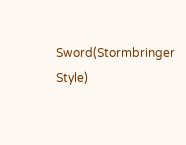Sword(Stormbringer Style)